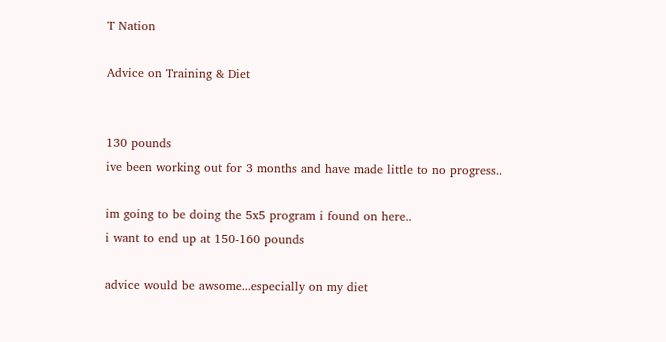T Nation

Advice on Training & Diet


130 pounds
ive been working out for 3 months and have made little to no progress..

im going to be doing the 5x5 program i found on here..
i want to end up at 150-160 pounds

advice would be awsome...especially on my diet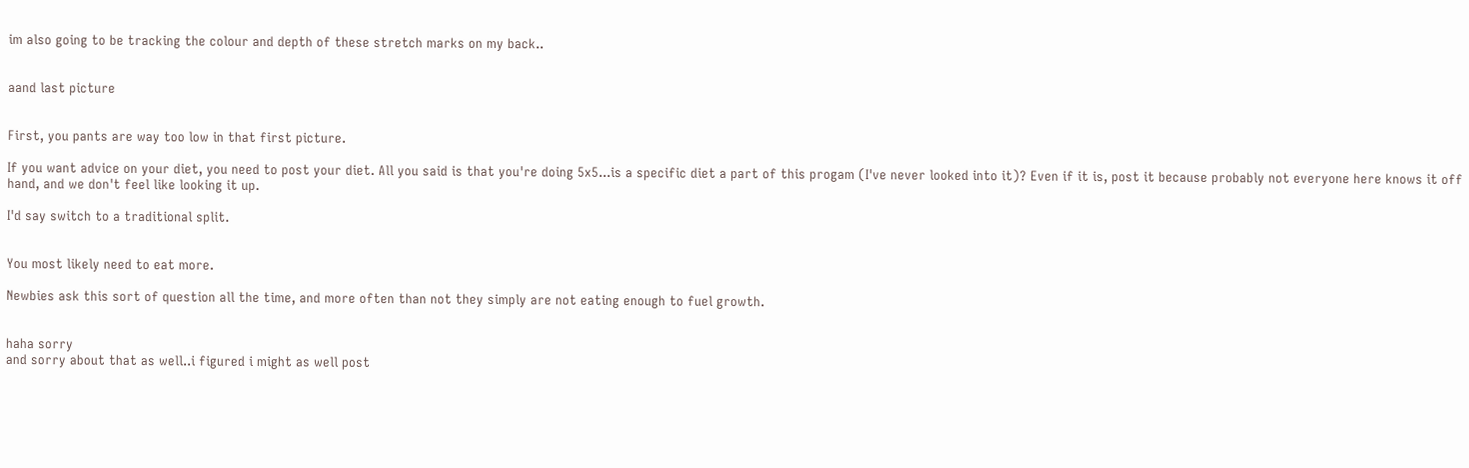im also going to be tracking the colour and depth of these stretch marks on my back..


aand last picture


First, you pants are way too low in that first picture.

If you want advice on your diet, you need to post your diet. All you said is that you're doing 5x5...is a specific diet a part of this progam (I've never looked into it)? Even if it is, post it because probably not everyone here knows it off hand, and we don't feel like looking it up.

I'd say switch to a traditional split.


You most likely need to eat more.

Newbies ask this sort of question all the time, and more often than not they simply are not eating enough to fuel growth.


haha sorry
and sorry about that as well..i figured i might as well post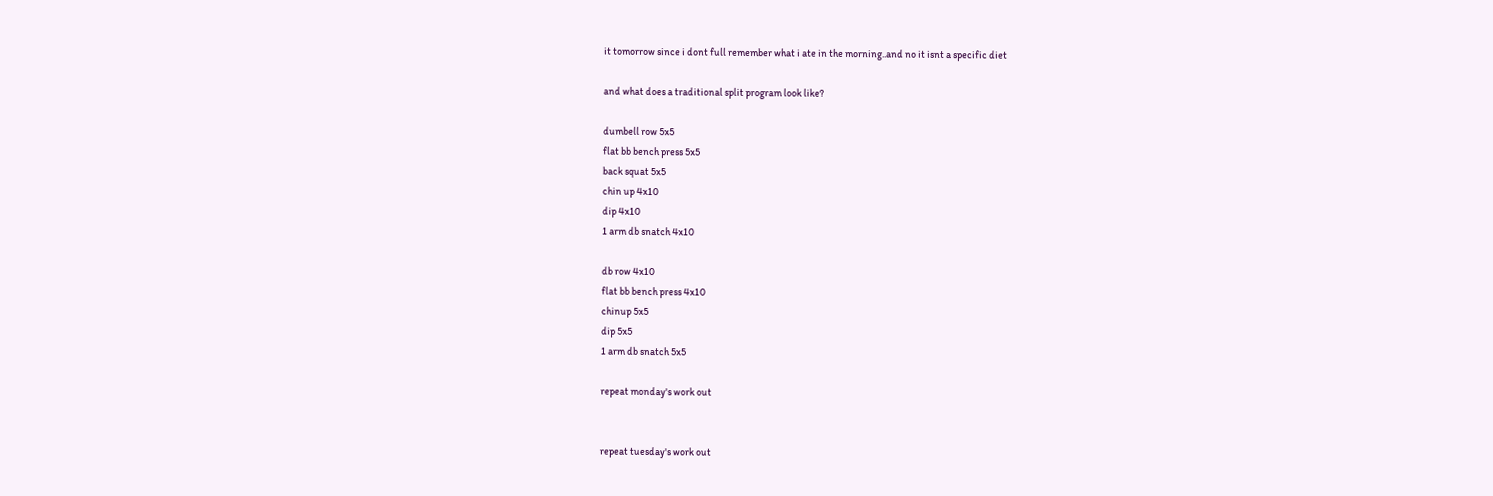it tomorrow since i dont full remember what i ate in the morning..and no it isnt a specific diet

and what does a traditional split program look like?

dumbell row 5x5
flat bb bench press 5x5
back squat 5x5
chin up 4x10
dip 4x10
1 arm db snatch 4x10

db row 4x10
flat bb bench press 4x10
chinup 5x5
dip 5x5
1 arm db snatch 5x5

repeat monday's work out


repeat tuesday's work out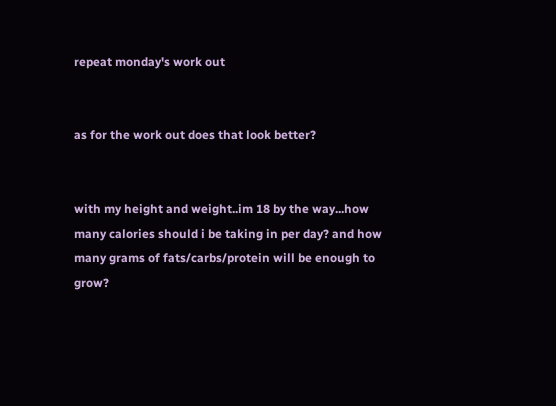repeat monday's work out


as for the work out does that look better?


with my height and weight..im 18 by the way...how many calories should i be taking in per day? and how many grams of fats/carbs/protein will be enough to grow?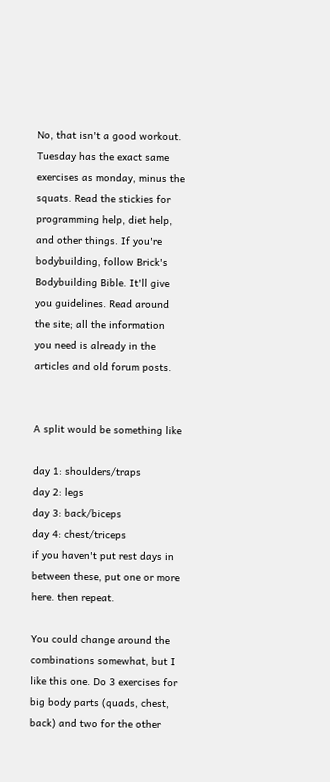No, that isn't a good workout. Tuesday has the exact same exercises as monday, minus the squats. Read the stickies for programming help, diet help, and other things. If you're bodybuilding, follow Brick's Bodybuilding Bible. It'll give you guidelines. Read around the site; all the information you need is already in the articles and old forum posts.


A split would be something like

day 1: shoulders/traps
day 2: legs
day 3: back/biceps
day 4: chest/triceps
if you haven't put rest days in between these, put one or more here. then repeat.

You could change around the combinations somewhat, but I like this one. Do 3 exercises for big body parts (quads, chest, back) and two for the other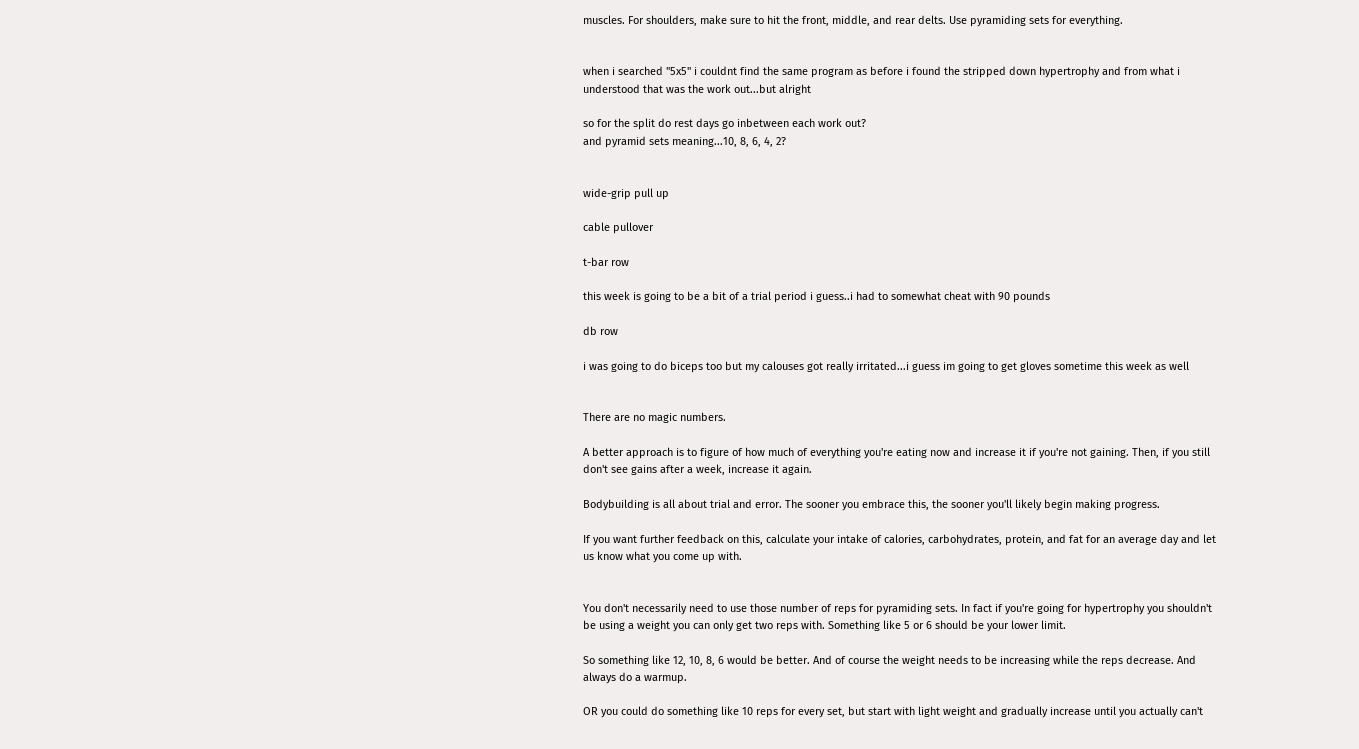muscles. For shoulders, make sure to hit the front, middle, and rear delts. Use pyramiding sets for everything.


when i searched "5x5" i couldnt find the same program as before i found the stripped down hypertrophy and from what i understood that was the work out...but alright

so for the split do rest days go inbetween each work out?
and pyramid sets meaning...10, 8, 6, 4, 2?


wide-grip pull up

cable pullover

t-bar row

this week is going to be a bit of a trial period i guess..i had to somewhat cheat with 90 pounds

db row

i was going to do biceps too but my calouses got really irritated...i guess im going to get gloves sometime this week as well


There are no magic numbers.

A better approach is to figure of how much of everything you're eating now and increase it if you're not gaining. Then, if you still don't see gains after a week, increase it again.

Bodybuilding is all about trial and error. The sooner you embrace this, the sooner you'll likely begin making progress.

If you want further feedback on this, calculate your intake of calories, carbohydrates, protein, and fat for an average day and let us know what you come up with.


You don't necessarily need to use those number of reps for pyramiding sets. In fact if you're going for hypertrophy you shouldn't be using a weight you can only get two reps with. Something like 5 or 6 should be your lower limit.

So something like 12, 10, 8, 6 would be better. And of course the weight needs to be increasing while the reps decrease. And always do a warmup.

OR you could do something like 10 reps for every set, but start with light weight and gradually increase until you actually can't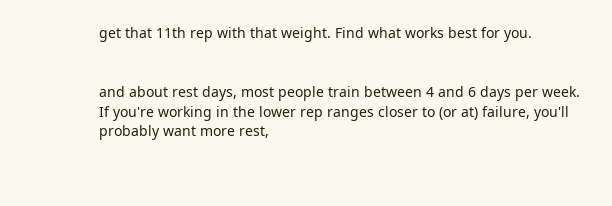get that 11th rep with that weight. Find what works best for you.


and about rest days, most people train between 4 and 6 days per week. If you're working in the lower rep ranges closer to (or at) failure, you'll probably want more rest,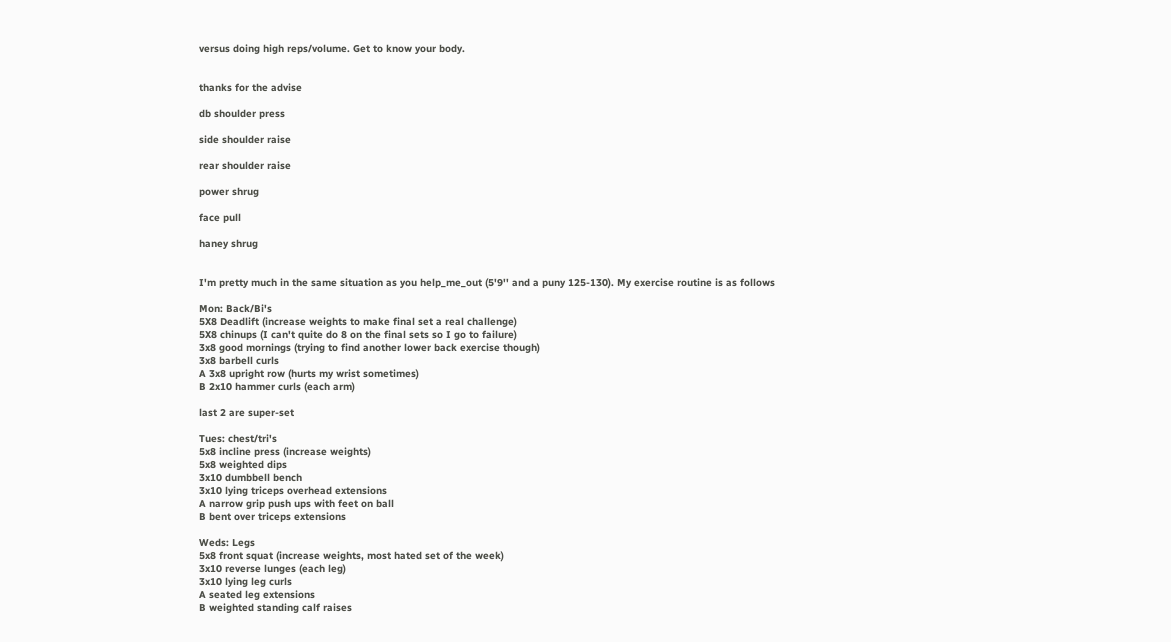versus doing high reps/volume. Get to know your body.


thanks for the advise

db shoulder press

side shoulder raise

rear shoulder raise

power shrug

face pull

haney shrug


I'm pretty much in the same situation as you help_me_out (5'9'' and a puny 125-130). My exercise routine is as follows

Mon: Back/Bi's
5X8 Deadlift (increase weights to make final set a real challenge)
5X8 chinups (I can't quite do 8 on the final sets so I go to failure)
3x8 good mornings (trying to find another lower back exercise though)
3x8 barbell curls
A 3x8 upright row (hurts my wrist sometimes)
B 2x10 hammer curls (each arm)

last 2 are super-set

Tues: chest/tri's
5x8 incline press (increase weights)
5x8 weighted dips
3x10 dumbbell bench
3x10 lying triceps overhead extensions
A narrow grip push ups with feet on ball
B bent over triceps extensions

Weds: Legs
5x8 front squat (increase weights, most hated set of the week)
3x10 reverse lunges (each leg)
3x10 lying leg curls
A seated leg extensions
B weighted standing calf raises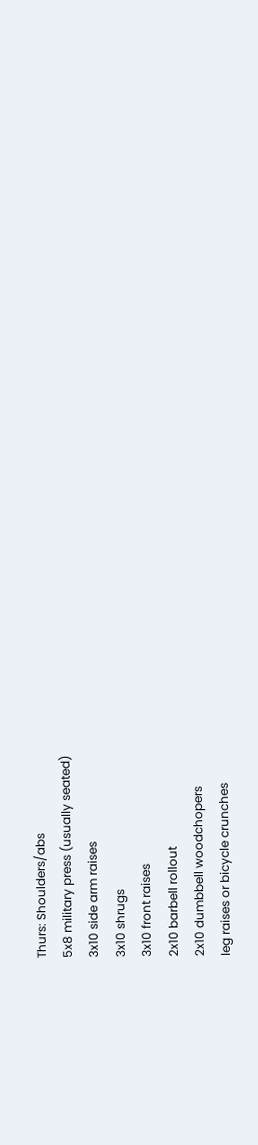Thurs: Shoulders/abs
5x8 military press (usually seated)
3x10 side arm raises
3x10 shrugs
3x10 front raises
2x10 barbell rollout
2x10 dumbbell woodchopers
leg raises or bicycle crunches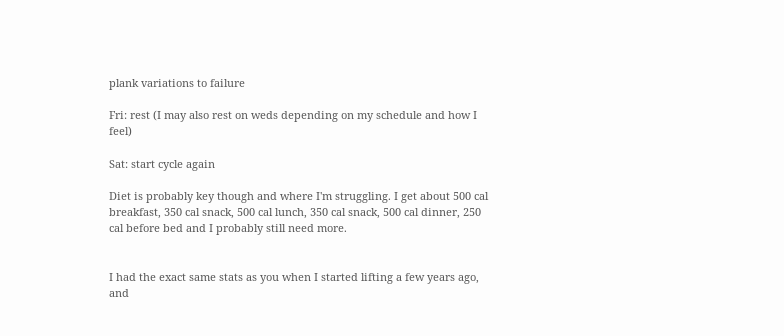plank variations to failure

Fri: rest (I may also rest on weds depending on my schedule and how I feel)

Sat: start cycle again

Diet is probably key though and where I'm struggling. I get about 500 cal breakfast, 350 cal snack, 500 cal lunch, 350 cal snack, 500 cal dinner, 250 cal before bed and I probably still need more.


I had the exact same stats as you when I started lifting a few years ago, and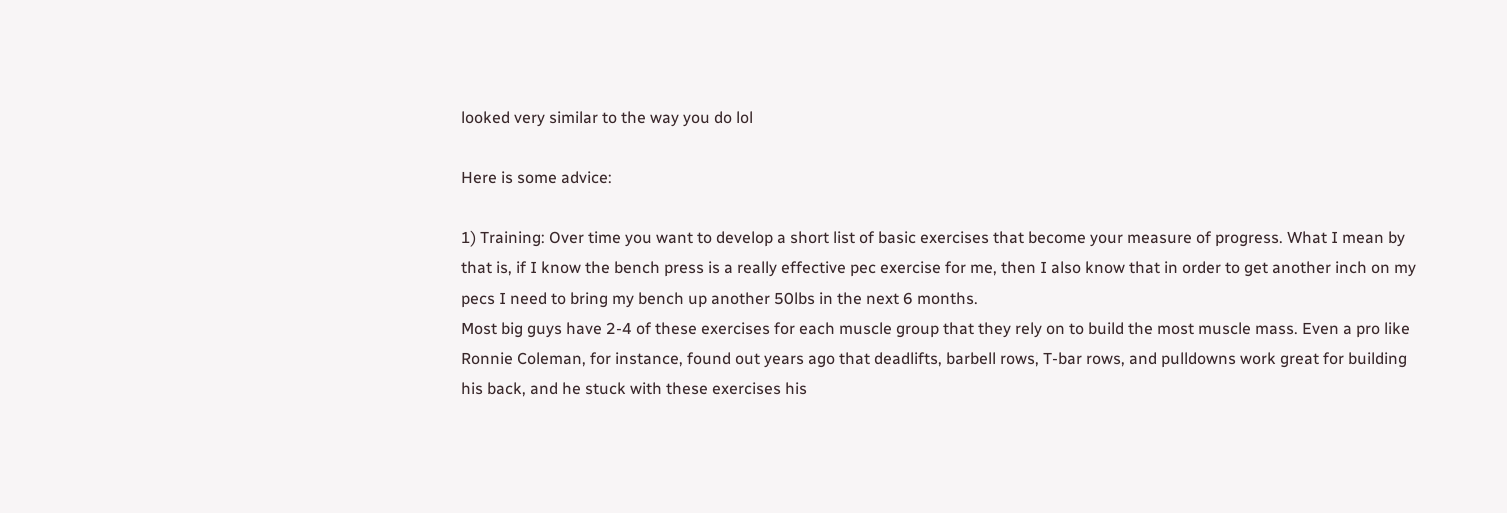looked very similar to the way you do lol

Here is some advice:

1) Training: Over time you want to develop a short list of basic exercises that become your measure of progress. What I mean by that is, if I know the bench press is a really effective pec exercise for me, then I also know that in order to get another inch on my pecs I need to bring my bench up another 50lbs in the next 6 months.
Most big guys have 2-4 of these exercises for each muscle group that they rely on to build the most muscle mass. Even a pro like Ronnie Coleman, for instance, found out years ago that deadlifts, barbell rows, T-bar rows, and pulldowns work great for building his back, and he stuck with these exercises his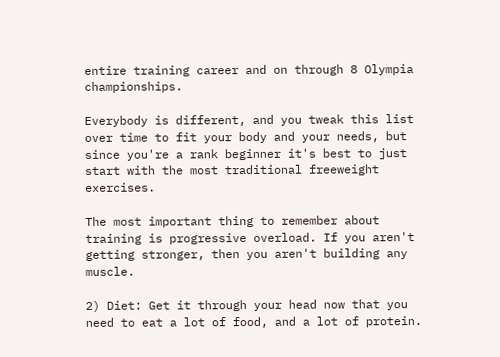entire training career and on through 8 Olympia championships.

Everybody is different, and you tweak this list over time to fit your body and your needs, but since you're a rank beginner it's best to just start with the most traditional freeweight exercises.

The most important thing to remember about training is progressive overload. If you aren't getting stronger, then you aren't building any muscle.

2) Diet: Get it through your head now that you need to eat a lot of food, and a lot of protein.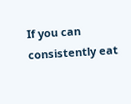If you can consistently eat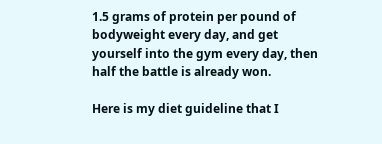1.5 grams of protein per pound of bodyweight every day, and get yourself into the gym every day, then half the battle is already won.

Here is my diet guideline that I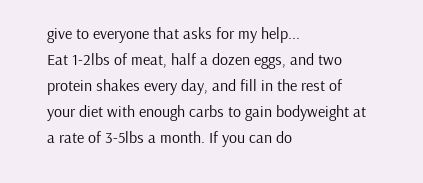give to everyone that asks for my help...
Eat 1-2lbs of meat, half a dozen eggs, and two protein shakes every day, and fill in the rest of your diet with enough carbs to gain bodyweight at a rate of 3-5lbs a month. If you can do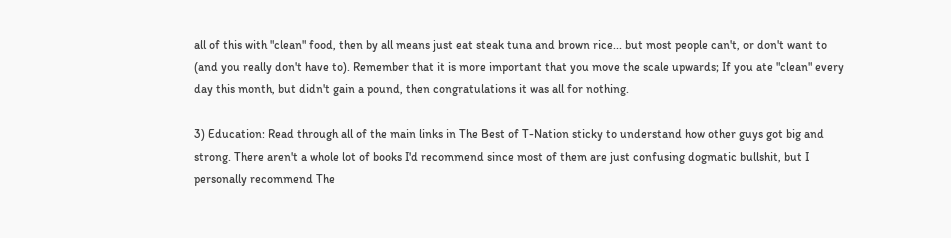all of this with "clean" food, then by all means just eat steak tuna and brown rice... but most people can't, or don't want to (and you really don't have to). Remember that it is more important that you move the scale upwards; If you ate "clean" every day this month, but didn't gain a pound, then congratulations it was all for nothing.

3) Education: Read through all of the main links in The Best of T-Nation sticky to understand how other guys got big and strong. There aren't a whole lot of books I'd recommend since most of them are just confusing dogmatic bullshit, but I personally recommend The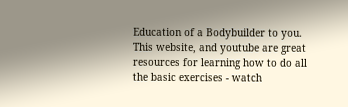Education of a Bodybuilder to you. This website, and youtube are great resources for learning how to do all the basic exercises - watch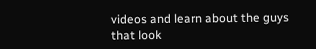videos and learn about the guys that look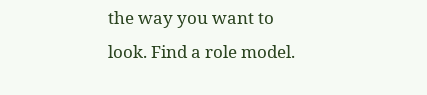the way you want to look. Find a role model.